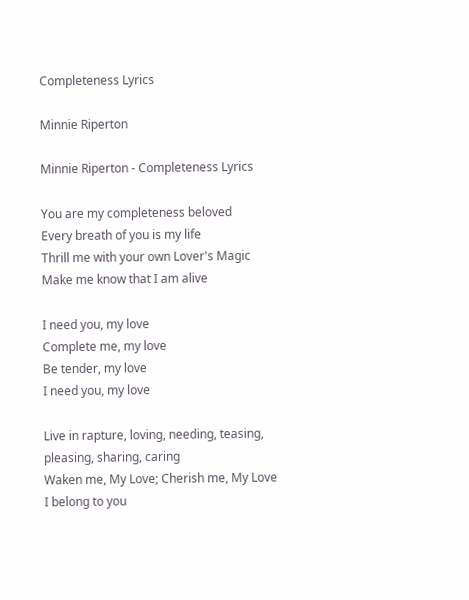Completeness Lyrics

Minnie Riperton

Minnie Riperton - Completeness Lyrics

You are my completeness beloved
Every breath of you is my life
Thrill me with your own Lover's Magic
Make me know that I am alive

I need you, my love
Complete me, my love
Be tender, my love
I need you, my love

Live in rapture, loving, needing, teasing,
pleasing, sharing, caring
Waken me, My Love; Cherish me, My Love
I belong to you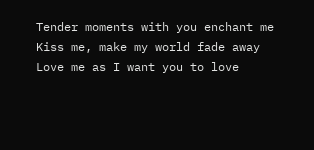Tender moments with you enchant me
Kiss me, make my world fade away
Love me as I want you to love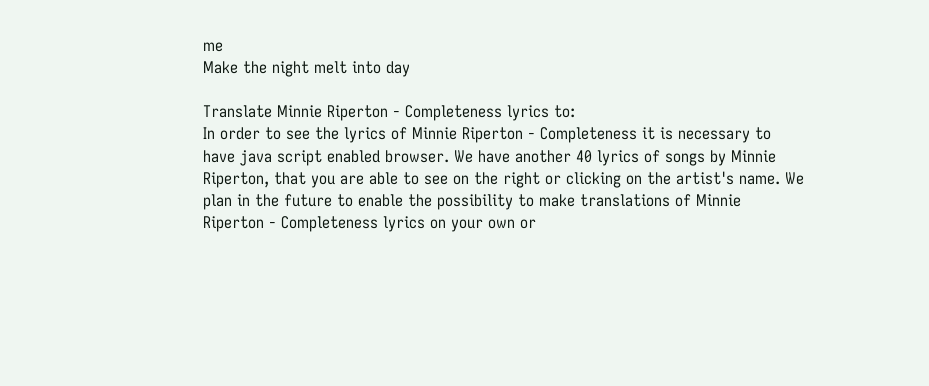me
Make the night melt into day

Translate Minnie Riperton - Completeness lyrics to:
In order to see the lyrics of Minnie Riperton - Completeness it is necessary to have java script enabled browser. We have another 40 lyrics of songs by Minnie Riperton, that you are able to see on the right or clicking on the artist's name. We plan in the future to enable the possibility to make translations of Minnie Riperton - Completeness lyrics on your own or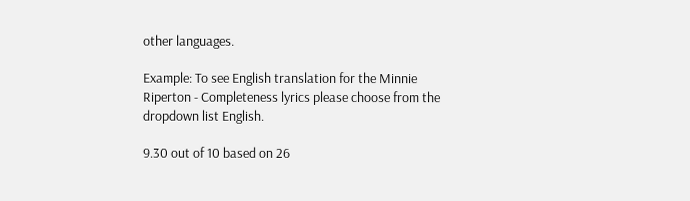other languages.

Example: To see English translation for the Minnie Riperton - Completeness lyrics please choose from the dropdown list English.

9.30 out of 10 based on 26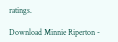ratings.

Download Minnie Riperton -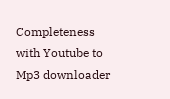Completeness with Youtube to Mp3 downloader